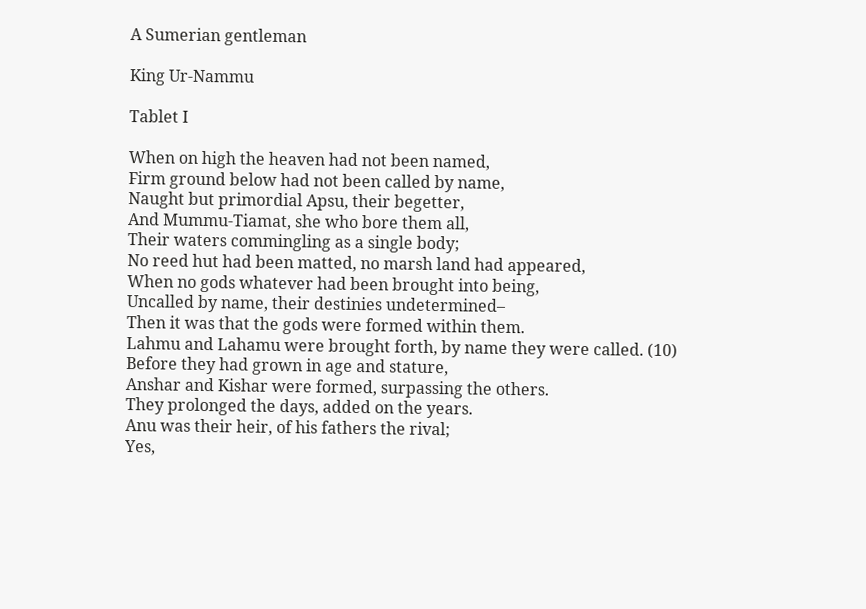A Sumerian gentleman

King Ur-Nammu

Tablet I

When on high the heaven had not been named,
Firm ground below had not been called by name,
Naught but primordial Apsu, their begetter,
And Mummu-Tiamat, she who bore them all,
Their waters commingling as a single body;
No reed hut had been matted, no marsh land had appeared,
When no gods whatever had been brought into being,
Uncalled by name, their destinies undetermined–
Then it was that the gods were formed within them.
Lahmu and Lahamu were brought forth, by name they were called. (10)
Before they had grown in age and stature,
Anshar and Kishar were formed, surpassing the others.
They prolonged the days, added on the years.
Anu was their heir, of his fathers the rival;
Yes,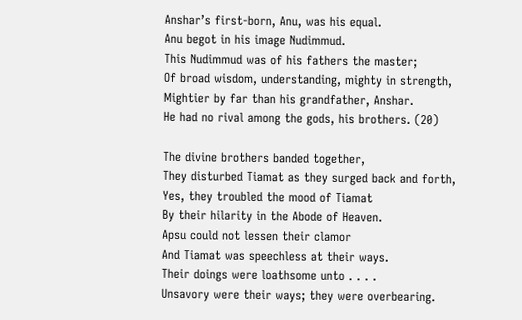Anshar’s first-born, Anu, was his equal.
Anu begot in his image Nudimmud.
This Nudimmud was of his fathers the master;
Of broad wisdom, understanding, mighty in strength,
Mightier by far than his grandfather, Anshar.
He had no rival among the gods, his brothers. (20)

The divine brothers banded together,
They disturbed Tiamat as they surged back and forth,
Yes, they troubled the mood of Tiamat
By their hilarity in the Abode of Heaven.
Apsu could not lessen their clamor
And Tiamat was speechless at their ways.
Their doings were loathsome unto . . . .
Unsavory were their ways; they were overbearing.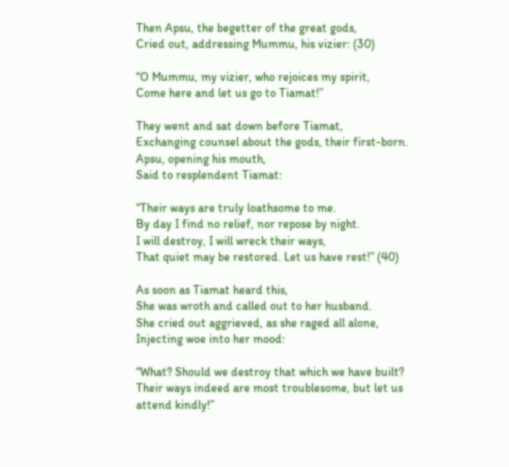Then Apsu, the begetter of the great gods,
Cried out, addressing Mummu, his vizier: (30)

“O Mummu, my vizier, who rejoices my spirit,
Come here and let us go to Tiamat!”

They went and sat down before Tiamat,
Exchanging counsel about the gods, their first-born.
Apsu, opening his mouth,
Said to resplendent Tiamat:

“Their ways are truly loathsome to me.
By day I find no relief, nor repose by night.
I will destroy, I will wreck their ways,
That quiet may be restored. Let us have rest!” (40)

As soon as Tiamat heard this,
She was wroth and called out to her husband.
She cried out aggrieved, as she raged all alone,
Injecting woe into her mood:

“What? Should we destroy that which we have built?
Their ways indeed are most troublesome, but let us attend kindly!”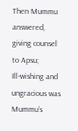Then Mummu answered, giving counsel to Apsu;
Ill-wishing and ungracious was Mummu’s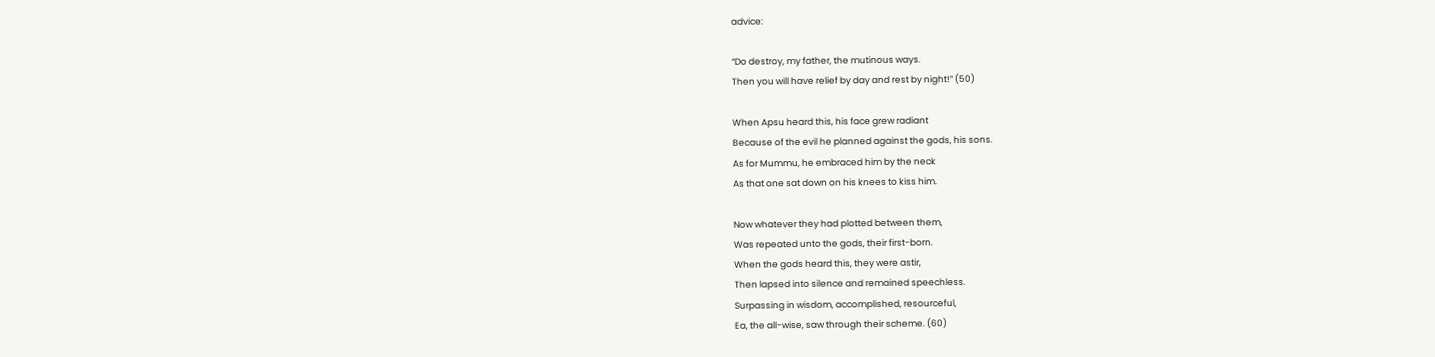advice:

“Do destroy, my father, the mutinous ways.
Then you will have relief by day and rest by night!” (50)

When Apsu heard this, his face grew radiant
Because of the evil he planned against the gods, his sons.
As for Mummu, he embraced him by the neck
As that one sat down on his knees to kiss him.

Now whatever they had plotted between them,
Was repeated unto the gods, their first-born.
When the gods heard this, they were astir,
Then lapsed into silence and remained speechless.
Surpassing in wisdom, accomplished, resourceful,
Ea, the all-wise, saw through their scheme. (60)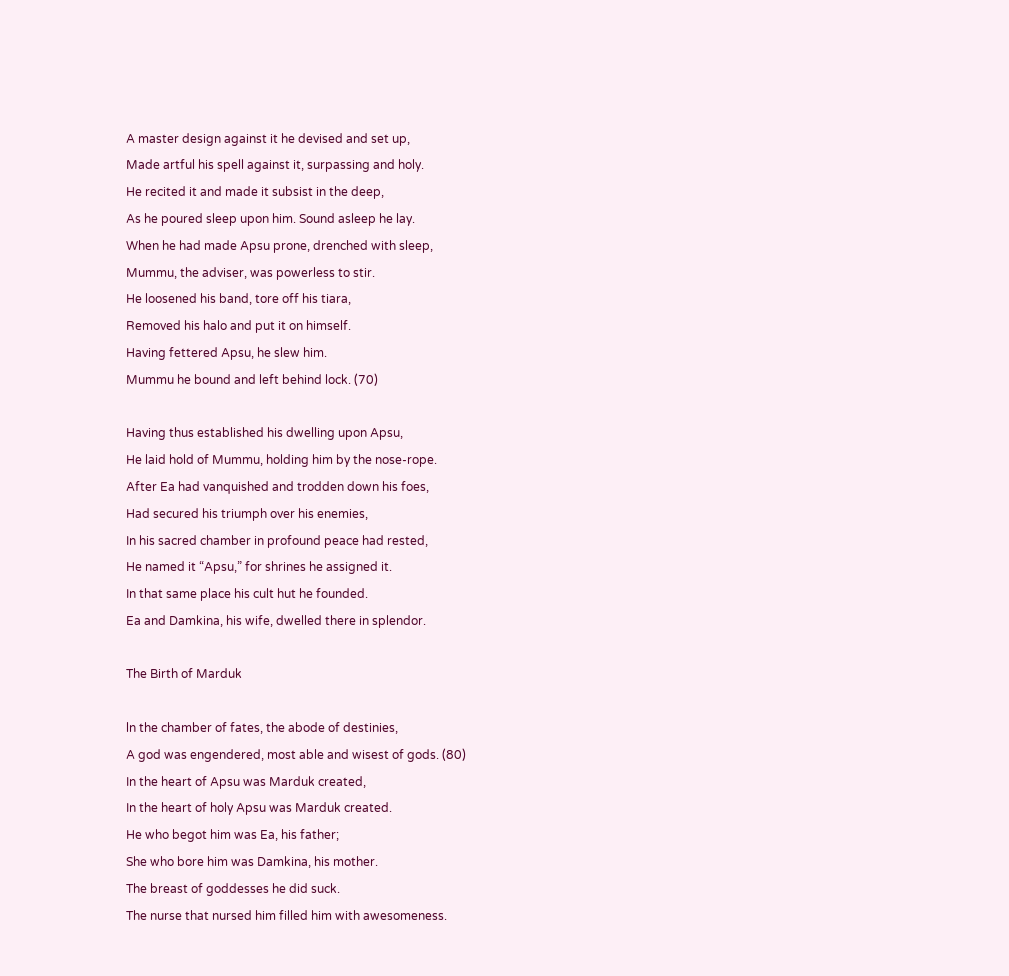A master design against it he devised and set up,
Made artful his spell against it, surpassing and holy.
He recited it and made it subsist in the deep,
As he poured sleep upon him. Sound asleep he lay.
When he had made Apsu prone, drenched with sleep,
Mummu, the adviser, was powerless to stir.
He loosened his band, tore off his tiara,
Removed his halo and put it on himself.
Having fettered Apsu, he slew him.
Mummu he bound and left behind lock. (70)

Having thus established his dwelling upon Apsu,
He laid hold of Mummu, holding him by the nose-rope.
After Ea had vanquished and trodden down his foes,
Had secured his triumph over his enemies,
In his sacred chamber in profound peace had rested,
He named it “Apsu,” for shrines he assigned it.
In that same place his cult hut he founded.
Ea and Damkina, his wife, dwelled there in splendor.

The Birth of Marduk

ln the chamber of fates, the abode of destinies,
A god was engendered, most able and wisest of gods. (80)
In the heart of Apsu was Marduk created,
In the heart of holy Apsu was Marduk created.
He who begot him was Ea, his father;
She who bore him was Damkina, his mother.
The breast of goddesses he did suck.
The nurse that nursed him filled him with awesomeness.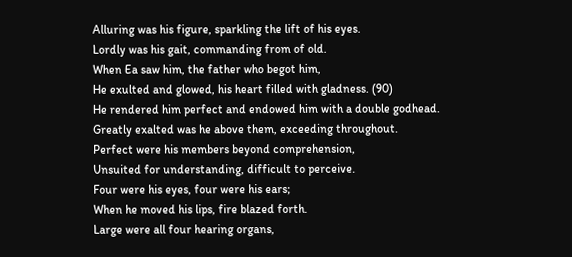Alluring was his figure, sparkling the lift of his eyes.
Lordly was his gait, commanding from of old.
When Ea saw him, the father who begot him,
He exulted and glowed, his heart filled with gladness. (90)
He rendered him perfect and endowed him with a double godhead.
Greatly exalted was he above them, exceeding throughout.
Perfect were his members beyond comprehension,
Unsuited for understanding, difficult to perceive.
Four were his eyes, four were his ears;
When he moved his lips, fire blazed forth.
Large were all four hearing organs,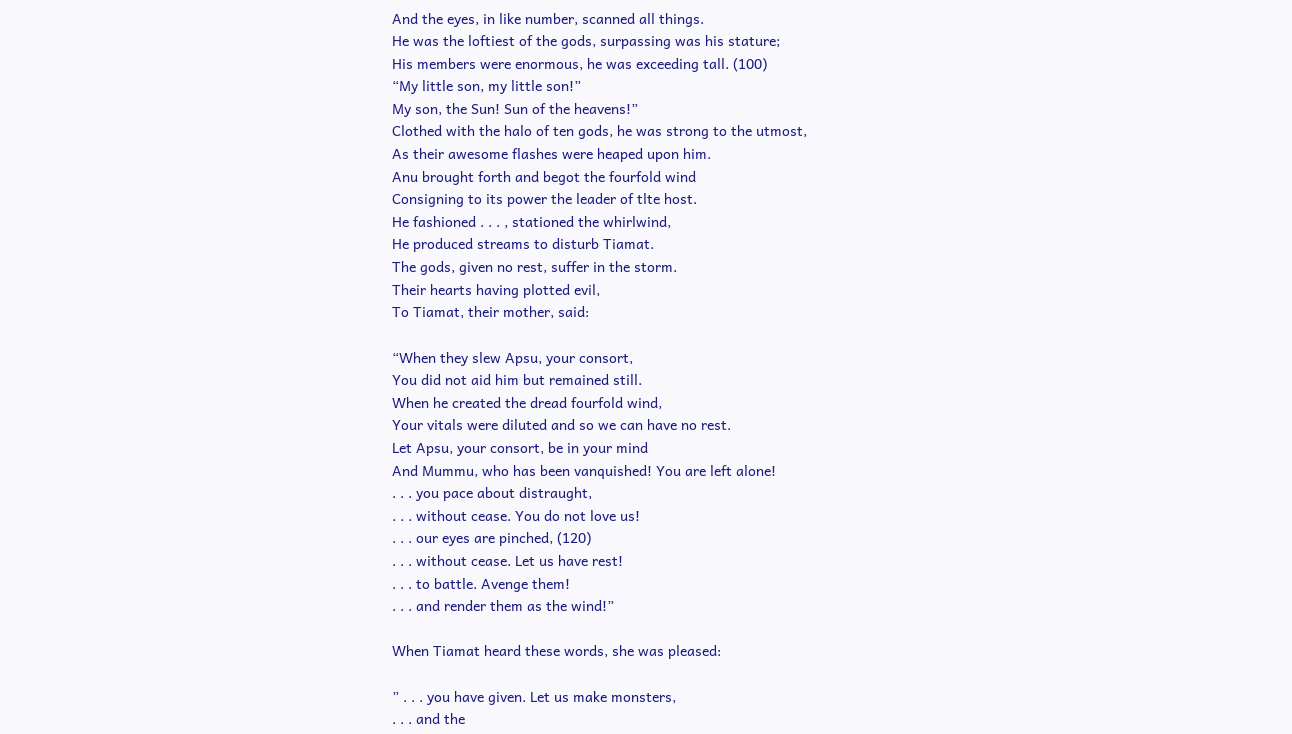And the eyes, in like number, scanned all things.
He was the loftiest of the gods, surpassing was his stature;
His members were enormous, he was exceeding tall. (100)
“My little son, my little son!”
My son, the Sun! Sun of the heavens!”
Clothed with the halo of ten gods, he was strong to the utmost,
As their awesome flashes were heaped upon him.
Anu brought forth and begot the fourfold wind
Consigning to its power the leader of tlte host.
He fashioned . . . , stationed the whirlwind,
He produced streams to disturb Tiamat.
The gods, given no rest, suffer in the storm.
Their hearts having plotted evil,
To Tiamat, their mother, said:

“When they slew Apsu, your consort,
You did not aid him but remained still.
When he created the dread fourfold wind,
Your vitals were diluted and so we can have no rest.
Let Apsu, your consort, be in your mind
And Mummu, who has been vanquished! You are left alone!
. . . you pace about distraught,
. . . without cease. You do not love us!
. . . our eyes are pinched, (120)
. . . without cease. Let us have rest!
. . . to battle. Avenge them!
. . . and render them as the wind!”

When Tiamat heard these words, she was pleased:

” . . . you have given. Let us make monsters,
. . . and the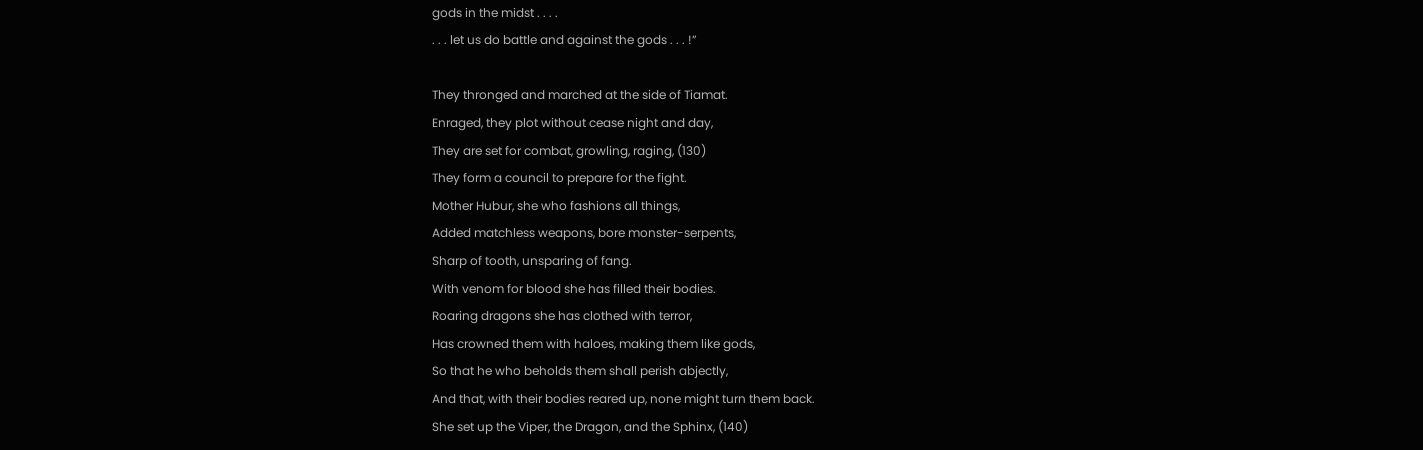gods in the midst . . . .
. . . let us do battle and against the gods . . . !”

They thronged and marched at the side of Tiamat.
Enraged, they plot without cease night and day,
They are set for combat, growling, raging, (130)
They form a council to prepare for the fight.
Mother Hubur, she who fashions all things,
Added matchless weapons, bore monster-serpents,
Sharp of tooth, unsparing of fang.
With venom for blood she has filled their bodies.
Roaring dragons she has clothed with terror,
Has crowned them with haloes, making them like gods,
So that he who beholds them shall perish abjectly,
And that, with their bodies reared up, none might turn them back.
She set up the Viper, the Dragon, and the Sphinx, (140)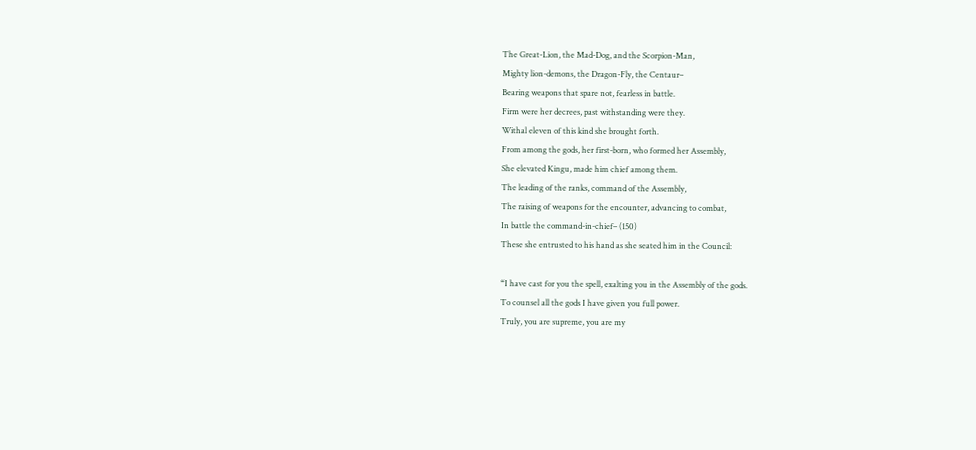The Great-Lion, the Mad-Dog, and the Scorpion-Man,
Mighty lion-demons, the Dragon-Fly, the Centaur–
Bearing weapons that spare not, fearless in battle.
Firm were her decrees, past withstanding were they.
Withal eleven of this kind she brought forth.
From among the gods, her first-born, who formed her Assembly,
She elevated Kingu, made him chief among them.
The leading of the ranks, command of the Assembly,
The raising of weapons for the encounter, advancing to combat,
In battle the command-in-chief– (150)
These she entrusted to his hand as she seated him in the Council:

“I have cast for you the spell, exalting you in the Assembly of the gods.
To counsel all the gods I have given you full power.
Truly, you are supreme, you are my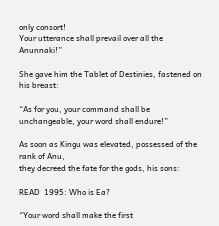only consort!
Your utterance shall prevail over all the Anunnaki!”

She gave him the Tablet of Destinies, fastened on his breast:

“As for you, your command shall be unchangeable, your word shall endure!”

As soon as Kingu was elevated, possessed of the rank of Anu,
they decreed the fate for the gods, his sons:

READ  1995: Who is Ea?

“Your word shall make the first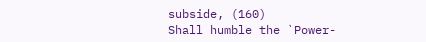subside, (160)
Shall humble the `Power-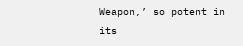Weapon,’ so potent in its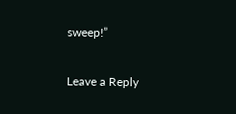sweep!”

Leave a Reply